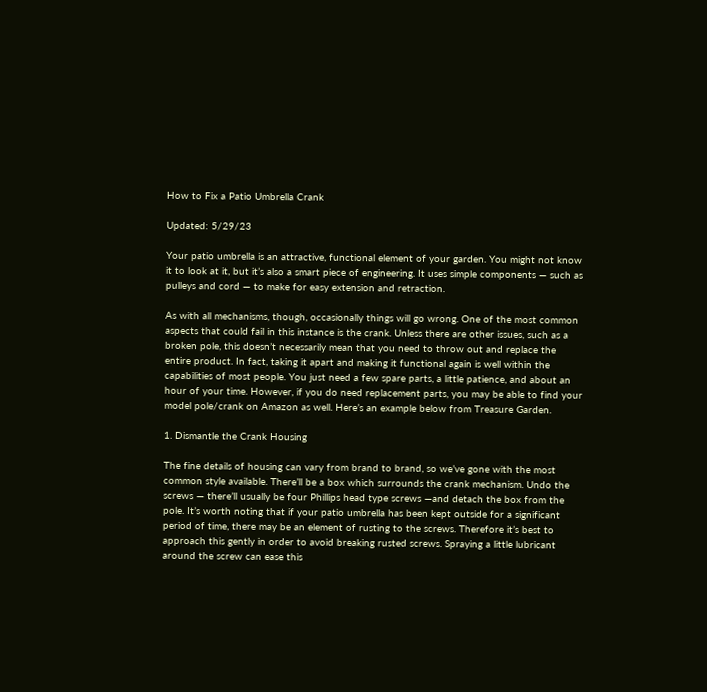How to Fix a Patio Umbrella Crank

Updated: 5/29/23

Your patio umbrella is an attractive, functional element of your garden. You might not know it to look at it, but it’s also a smart piece of engineering. It uses simple components — such as pulleys and cord — to make for easy extension and retraction.

As with all mechanisms, though, occasionally things will go wrong. One of the most common aspects that could fail in this instance is the crank. Unless there are other issues, such as a broken pole, this doesn’t necessarily mean that you need to throw out and replace the entire product. In fact, taking it apart and making it functional again is well within the capabilities of most people. You just need a few spare parts, a little patience, and about an hour of your time. However, if you do need replacement parts, you may be able to find your model pole/crank on Amazon as well. Here’s an example below from Treasure Garden.

1. Dismantle the Crank Housing

The fine details of housing can vary from brand to brand, so we’ve gone with the most common style available. There’ll be a box which surrounds the crank mechanism. Undo the screws — there’ll usually be four Phillips head type screws —and detach the box from the pole. It’s worth noting that if your patio umbrella has been kept outside for a significant period of time, there may be an element of rusting to the screws. Therefore it’s best to approach this gently in order to avoid breaking rusted screws. Spraying a little lubricant around the screw can ease this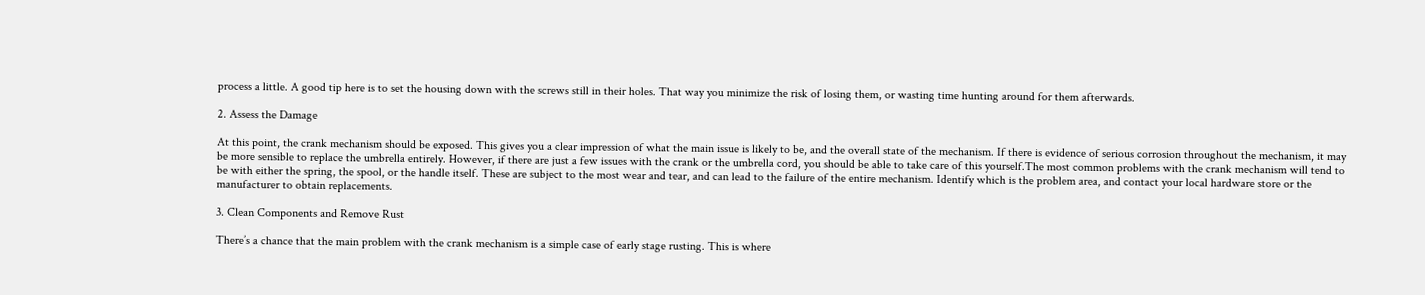process a little. A good tip here is to set the housing down with the screws still in their holes. That way you minimize the risk of losing them, or wasting time hunting around for them afterwards.

2. Assess the Damage

At this point, the crank mechanism should be exposed. This gives you a clear impression of what the main issue is likely to be, and the overall state of the mechanism. If there is evidence of serious corrosion throughout the mechanism, it may be more sensible to replace the umbrella entirely. However, if there are just a few issues with the crank or the umbrella cord, you should be able to take care of this yourself.The most common problems with the crank mechanism will tend to be with either the spring, the spool, or the handle itself. These are subject to the most wear and tear, and can lead to the failure of the entire mechanism. Identify which is the problem area, and contact your local hardware store or the manufacturer to obtain replacements.

3. Clean Components and Remove Rust

There’s a chance that the main problem with the crank mechanism is a simple case of early stage rusting. This is where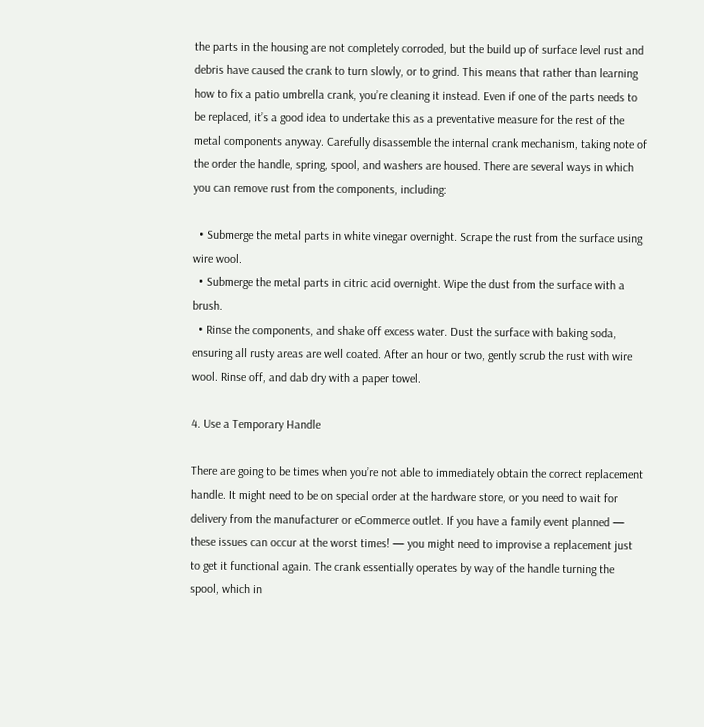the parts in the housing are not completely corroded, but the build up of surface level rust and debris have caused the crank to turn slowly, or to grind. This means that rather than learning how to fix a patio umbrella crank, you’re cleaning it instead. Even if one of the parts needs to be replaced, it’s a good idea to undertake this as a preventative measure for the rest of the metal components anyway. Carefully disassemble the internal crank mechanism, taking note of the order the handle, spring, spool, and washers are housed. There are several ways in which you can remove rust from the components, including:

  • Submerge the metal parts in white vinegar overnight. Scrape the rust from the surface using wire wool.
  • Submerge the metal parts in citric acid overnight. Wipe the dust from the surface with a brush.
  • Rinse the components, and shake off excess water. Dust the surface with baking soda, ensuring all rusty areas are well coated. After an hour or two, gently scrub the rust with wire wool. Rinse off, and dab dry with a paper towel.

4. Use a Temporary Handle

There are going to be times when you’re not able to immediately obtain the correct replacement handle. It might need to be on special order at the hardware store, or you need to wait for delivery from the manufacturer or eCommerce outlet. If you have a family event planned — these issues can occur at the worst times! — you might need to improvise a replacement just to get it functional again. The crank essentially operates by way of the handle turning the spool, which in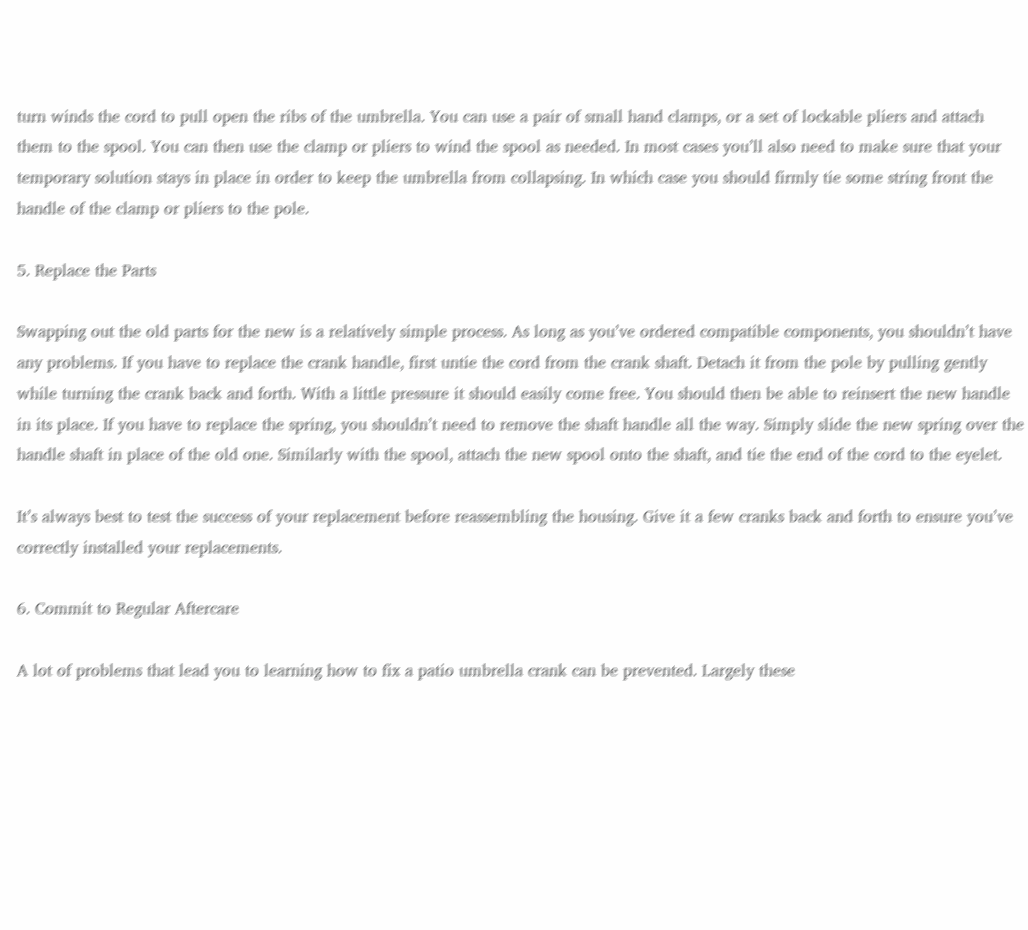turn winds the cord to pull open the ribs of the umbrella. You can use a pair of small hand clamps, or a set of lockable pliers and attach them to the spool. You can then use the clamp or pliers to wind the spool as needed. In most cases you’ll also need to make sure that your temporary solution stays in place in order to keep the umbrella from collapsing. In which case you should firmly tie some string front the handle of the clamp or pliers to the pole.

5. Replace the Parts

Swapping out the old parts for the new is a relatively simple process. As long as you’ve ordered compatible components, you shouldn’t have any problems. If you have to replace the crank handle, first untie the cord from the crank shaft. Detach it from the pole by pulling gently while turning the crank back and forth. With a little pressure it should easily come free. You should then be able to reinsert the new handle in its place. If you have to replace the spring, you shouldn’t need to remove the shaft handle all the way. Simply slide the new spring over the handle shaft in place of the old one. Similarly with the spool, attach the new spool onto the shaft, and tie the end of the cord to the eyelet.

It’s always best to test the success of your replacement before reassembling the housing. Give it a few cranks back and forth to ensure you’ve correctly installed your replacements.

6. Commit to Regular Aftercare

A lot of problems that lead you to learning how to fix a patio umbrella crank can be prevented. Largely these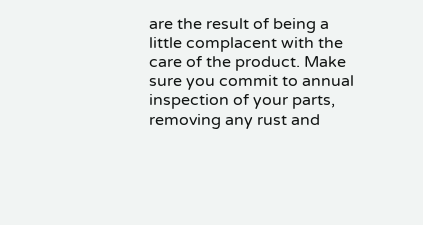are the result of being a little complacent with the care of the product. Make sure you commit to annual inspection of your parts, removing any rust and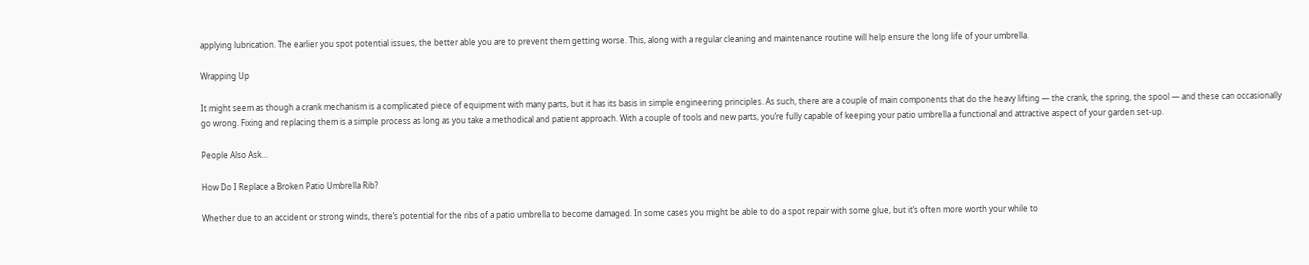applying lubrication. The earlier you spot potential issues, the better able you are to prevent them getting worse. This, along with a regular cleaning and maintenance routine will help ensure the long life of your umbrella.

Wrapping Up

It might seem as though a crank mechanism is a complicated piece of equipment with many parts, but it has its basis in simple engineering principles. As such, there are a couple of main components that do the heavy lifting — the crank, the spring, the spool — and these can occasionally go wrong. Fixing and replacing them is a simple process as long as you take a methodical and patient approach. With a couple of tools and new parts, you’re fully capable of keeping your patio umbrella a functional and attractive aspect of your garden set-up.

People Also Ask…

How Do I Replace a Broken Patio Umbrella Rib?

Whether due to an accident or strong winds, there’s potential for the ribs of a patio umbrella to become damaged. In some cases you might be able to do a spot repair with some glue, but it’s often more worth your while to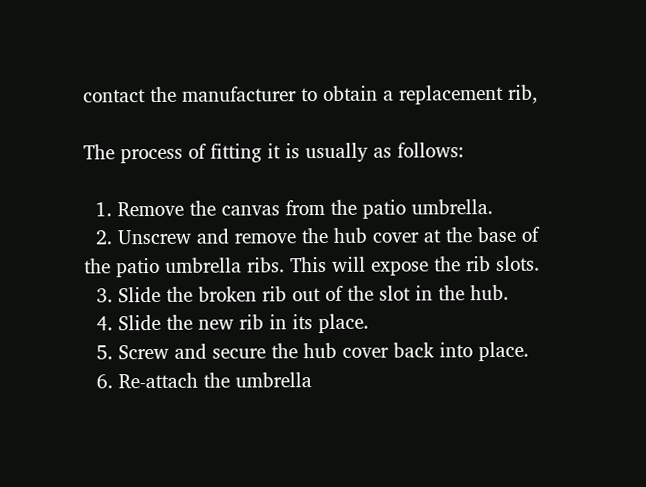contact the manufacturer to obtain a replacement rib,

The process of fitting it is usually as follows:

  1. Remove the canvas from the patio umbrella.
  2. Unscrew and remove the hub cover at the base of the patio umbrella ribs. This will expose the rib slots.
  3. Slide the broken rib out of the slot in the hub.
  4. Slide the new rib in its place.
  5. Screw and secure the hub cover back into place.
  6. Re-attach the umbrella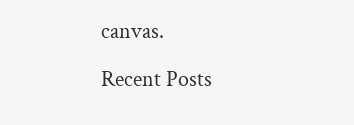canvas.

Recent Posts